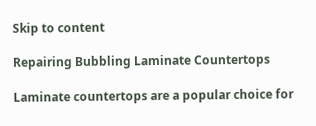Skip to content

Repairing Bubbling Laminate Countertops

Laminate countertops are a popular choice for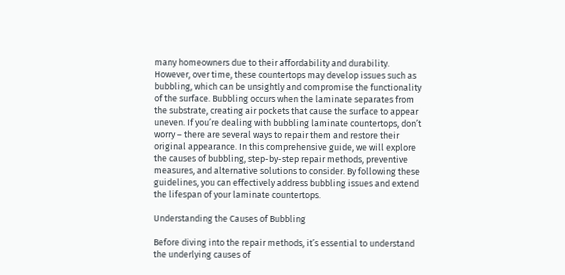many homeowners due to their affordability and durability. However, over time, these countertops may develop issues such as bubbling, which can be unsightly and compromise the functionality of the surface. Bubbling occurs when the laminate separates from the substrate, creating air pockets that cause the surface to appear uneven. If you’re dealing with bubbling laminate countertops, don’t worry – there are several ways to repair them and restore their original appearance. In this comprehensive guide, we will explore the causes of bubbling, step-by-step repair methods, preventive measures, and alternative solutions to consider. By following these guidelines, you can effectively address bubbling issues and extend the lifespan of your laminate countertops.

Understanding the Causes of Bubbling

Before diving into the repair methods, it’s essential to understand the underlying causes of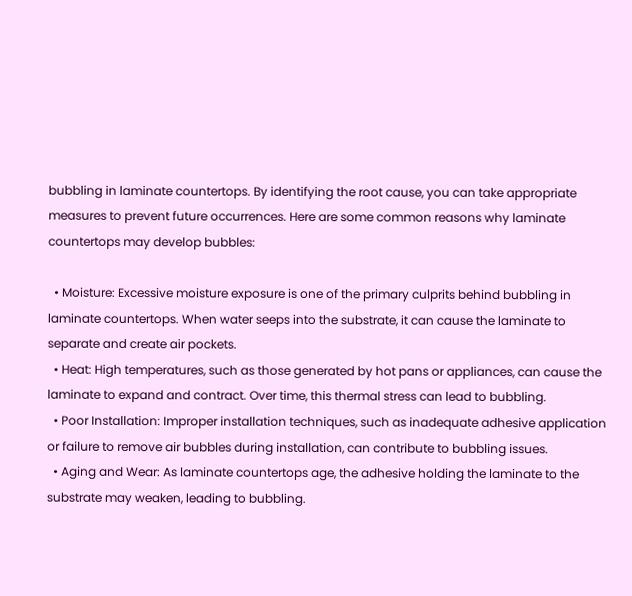bubbling in laminate countertops. By identifying the root cause, you can take appropriate measures to prevent future occurrences. Here are some common reasons why laminate countertops may develop bubbles:

  • Moisture: Excessive moisture exposure is one of the primary culprits behind bubbling in laminate countertops. When water seeps into the substrate, it can cause the laminate to separate and create air pockets.
  • Heat: High temperatures, such as those generated by hot pans or appliances, can cause the laminate to expand and contract. Over time, this thermal stress can lead to bubbling.
  • Poor Installation: Improper installation techniques, such as inadequate adhesive application or failure to remove air bubbles during installation, can contribute to bubbling issues.
  • Aging and Wear: As laminate countertops age, the adhesive holding the laminate to the substrate may weaken, leading to bubbling.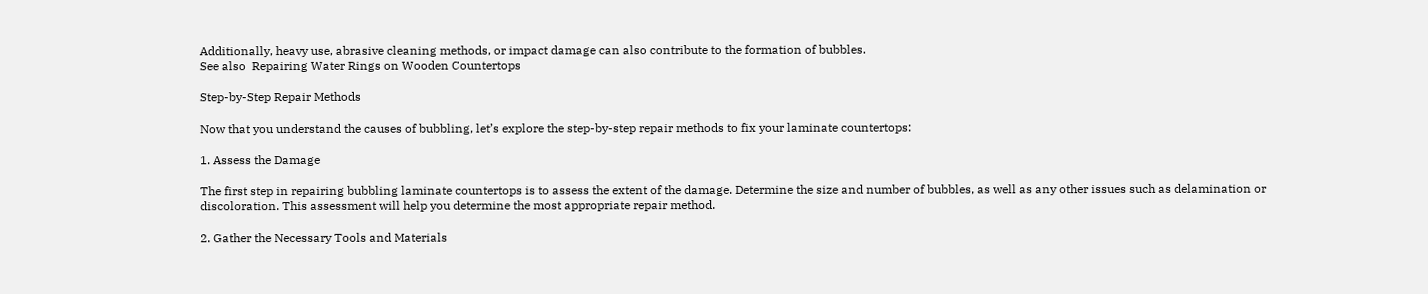Additionally, heavy use, abrasive cleaning methods, or impact damage can also contribute to the formation of bubbles.
See also  Repairing Water Rings on Wooden Countertops

Step-by-Step Repair Methods

Now that you understand the causes of bubbling, let’s explore the step-by-step repair methods to fix your laminate countertops:

1. Assess the Damage

The first step in repairing bubbling laminate countertops is to assess the extent of the damage. Determine the size and number of bubbles, as well as any other issues such as delamination or discoloration. This assessment will help you determine the most appropriate repair method.

2. Gather the Necessary Tools and Materials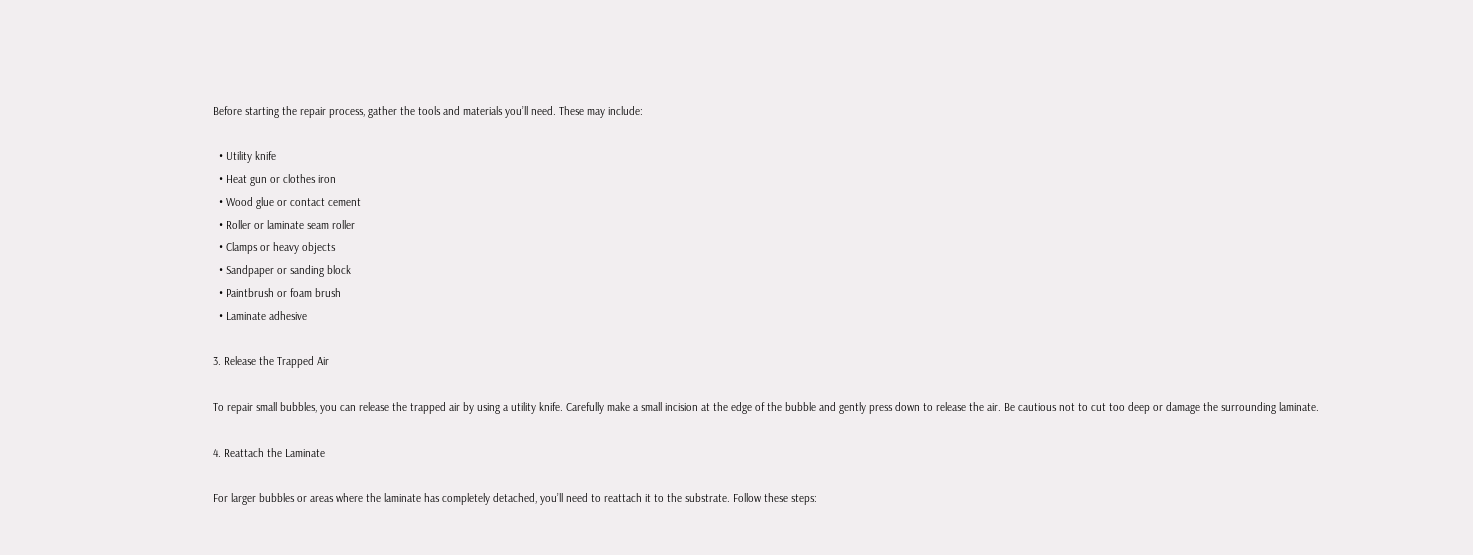Before starting the repair process, gather the tools and materials you’ll need. These may include:

  • Utility knife
  • Heat gun or clothes iron
  • Wood glue or contact cement
  • Roller or laminate seam roller
  • Clamps or heavy objects
  • Sandpaper or sanding block
  • Paintbrush or foam brush
  • Laminate adhesive

3. Release the Trapped Air

To repair small bubbles, you can release the trapped air by using a utility knife. Carefully make a small incision at the edge of the bubble and gently press down to release the air. Be cautious not to cut too deep or damage the surrounding laminate.

4. Reattach the Laminate

For larger bubbles or areas where the laminate has completely detached, you’ll need to reattach it to the substrate. Follow these steps: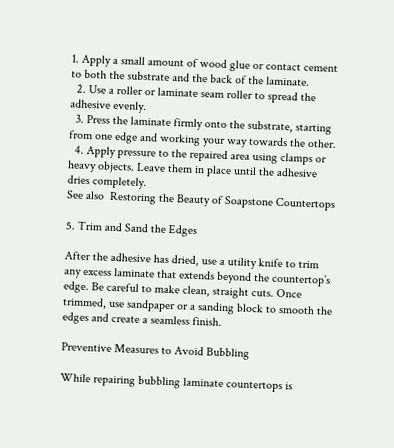1. Apply a small amount of wood glue or contact cement to both the substrate and the back of the laminate.
  2. Use a roller or laminate seam roller to spread the adhesive evenly.
  3. Press the laminate firmly onto the substrate, starting from one edge and working your way towards the other.
  4. Apply pressure to the repaired area using clamps or heavy objects. Leave them in place until the adhesive dries completely.
See also  Restoring the Beauty of Soapstone Countertops

5. Trim and Sand the Edges

After the adhesive has dried, use a utility knife to trim any excess laminate that extends beyond the countertop’s edge. Be careful to make clean, straight cuts. Once trimmed, use sandpaper or a sanding block to smooth the edges and create a seamless finish.

Preventive Measures to Avoid Bubbling

While repairing bubbling laminate countertops is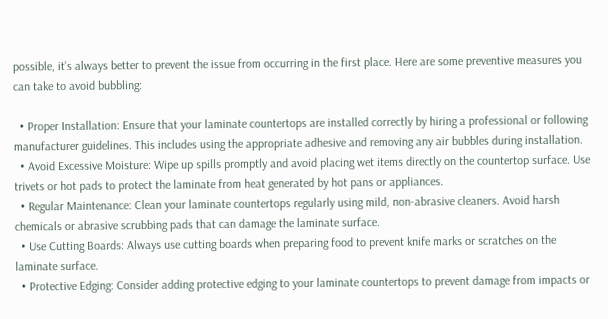possible, it’s always better to prevent the issue from occurring in the first place. Here are some preventive measures you can take to avoid bubbling:

  • Proper Installation: Ensure that your laminate countertops are installed correctly by hiring a professional or following manufacturer guidelines. This includes using the appropriate adhesive and removing any air bubbles during installation.
  • Avoid Excessive Moisture: Wipe up spills promptly and avoid placing wet items directly on the countertop surface. Use trivets or hot pads to protect the laminate from heat generated by hot pans or appliances.
  • Regular Maintenance: Clean your laminate countertops regularly using mild, non-abrasive cleaners. Avoid harsh chemicals or abrasive scrubbing pads that can damage the laminate surface.
  • Use Cutting Boards: Always use cutting boards when preparing food to prevent knife marks or scratches on the laminate surface.
  • Protective Edging: Consider adding protective edging to your laminate countertops to prevent damage from impacts or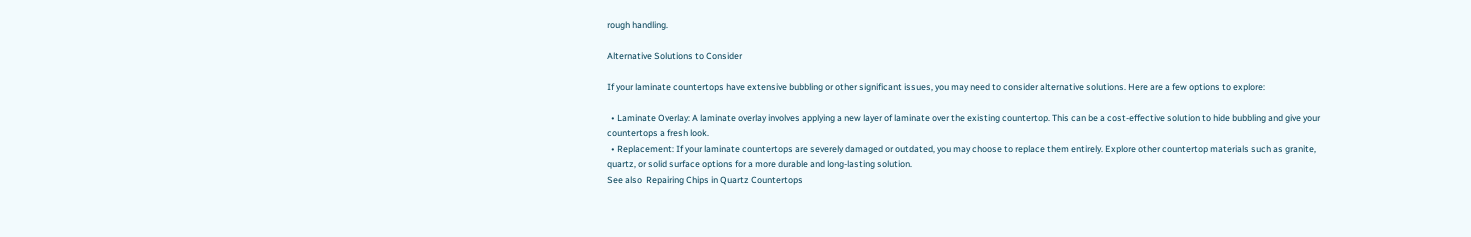rough handling.

Alternative Solutions to Consider

If your laminate countertops have extensive bubbling or other significant issues, you may need to consider alternative solutions. Here are a few options to explore:

  • Laminate Overlay: A laminate overlay involves applying a new layer of laminate over the existing countertop. This can be a cost-effective solution to hide bubbling and give your countertops a fresh look.
  • Replacement: If your laminate countertops are severely damaged or outdated, you may choose to replace them entirely. Explore other countertop materials such as granite, quartz, or solid surface options for a more durable and long-lasting solution.
See also  Repairing Chips in Quartz Countertops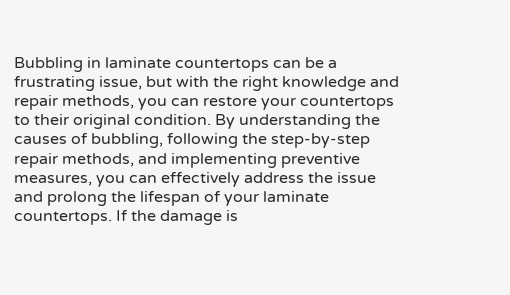Bubbling in laminate countertops can be a frustrating issue, but with the right knowledge and repair methods, you can restore your countertops to their original condition. By understanding the causes of bubbling, following the step-by-step repair methods, and implementing preventive measures, you can effectively address the issue and prolong the lifespan of your laminate countertops. If the damage is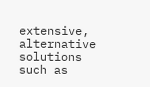extensive, alternative solutions such as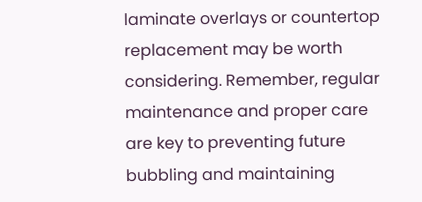laminate overlays or countertop replacement may be worth considering. Remember, regular maintenance and proper care are key to preventing future bubbling and maintaining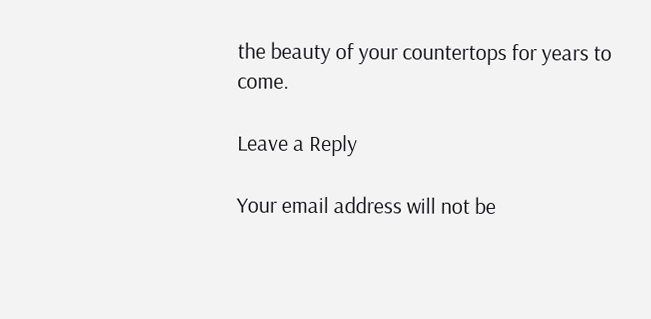the beauty of your countertops for years to come.

Leave a Reply

Your email address will not be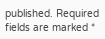published. Required fields are marked *